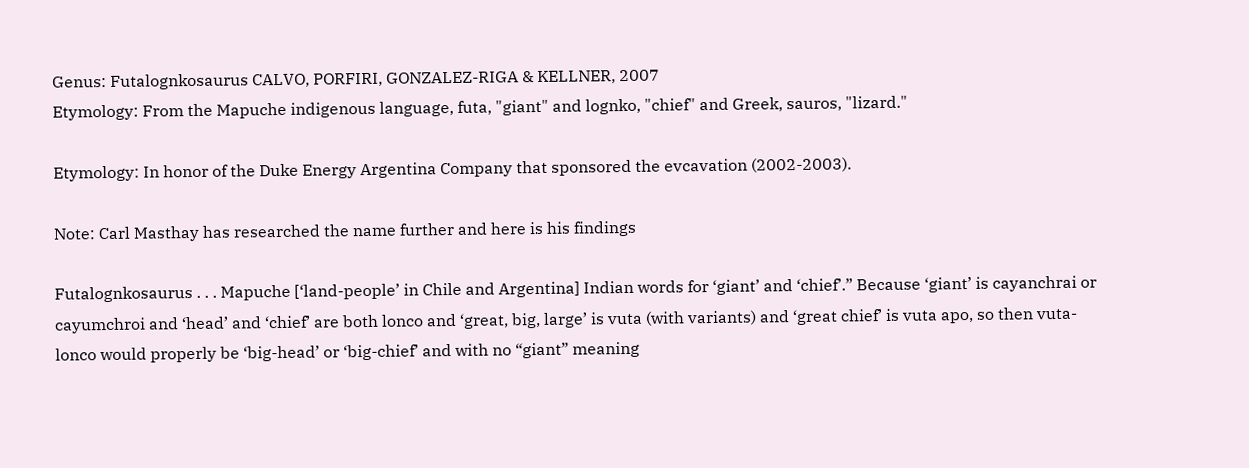Genus: Futalognkosaurus CALVO, PORFIRI, GONZALEZ-RIGA & KELLNER, 2007
Etymology: From the Mapuche indigenous language, futa, "giant" and lognko, "chief" and Greek, sauros, "lizard."

Etymology: In honor of the Duke Energy Argentina Company that sponsored the evcavation (2002-2003).

Note: Carl Masthay has researched the name further and here is his findings

Futalognkosaurus . . . Mapuche [‘land-people’ in Chile and Argentina] Indian words for ‘giant’ and ‘chief’.” Because ‘giant’ is cayanchrai or cayumchroi and ‘head’ and ‘chief’ are both lonco and ‘great, big, large’ is vuta (with variants) and ‘great chief’ is vuta apo, so then vuta-lonco would properly be ‘big-head’ or ‘big-chief’ and with no “giant” meaning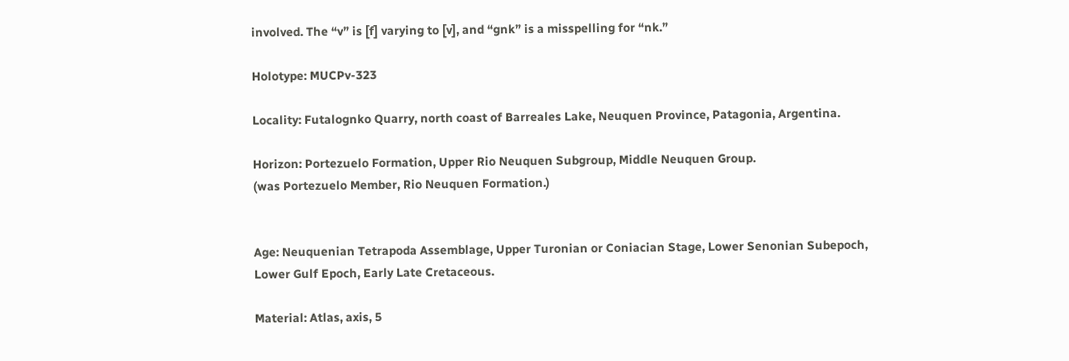involved. The “v” is [f] varying to [v], and “gnk” is a misspelling for “nk.”

Holotype: MUCPv-323

Locality: Futalognko Quarry, north coast of Barreales Lake, Neuquen Province, Patagonia, Argentina.

Horizon: Portezuelo Formation, Upper Rio Neuquen Subgroup, Middle Neuquen Group.
(was Portezuelo Member, Rio Neuquen Formation.)


Age: Neuquenian Tetrapoda Assemblage, Upper Turonian or Coniacian Stage, Lower Senonian Subepoch, Lower Gulf Epoch, Early Late Cretaceous.

Material: Atlas, axis, 5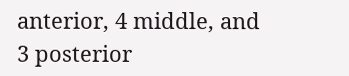anterior, 4 middle, and 3 posterior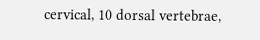cervical, 10 dorsal vertebrae,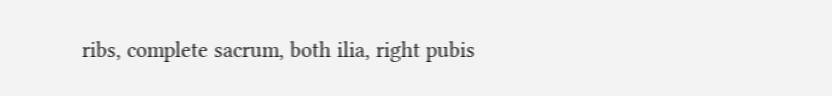ribs, complete sacrum, both ilia, right pubis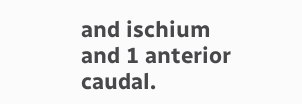and ischium and 1 anterior caudal.